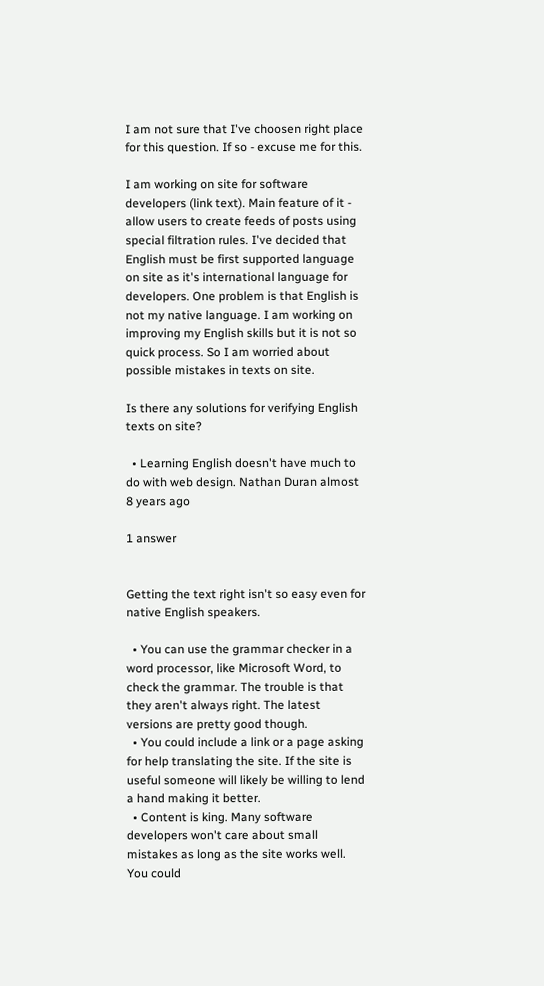I am not sure that I've choosen right place for this question. If so - excuse me for this.

I am working on site for software developers (link text). Main feature of it - allow users to create feeds of posts using special filtration rules. I've decided that English must be first supported language on site as it's international language for developers. One problem is that English is not my native language. I am working on improving my English skills but it is not so quick process. So I am worried about possible mistakes in texts on site.

Is there any solutions for verifying English texts on site?

  • Learning English doesn't have much to do with web design. Nathan Duran almost 8 years ago

1 answer


Getting the text right isn't so easy even for native English speakers.

  • You can use the grammar checker in a word processor, like Microsoft Word, to check the grammar. The trouble is that they aren't always right. The latest versions are pretty good though.
  • You could include a link or a page asking for help translating the site. If the site is useful someone will likely be willing to lend a hand making it better.
  • Content is king. Many software developers won't care about small mistakes as long as the site works well. You could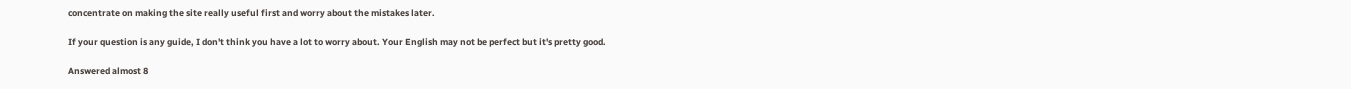concentrate on making the site really useful first and worry about the mistakes later.

If your question is any guide, I don't think you have a lot to worry about. Your English may not be perfect but it's pretty good.

Answered almost 8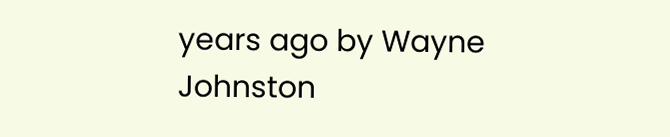years ago by Wayne Johnston